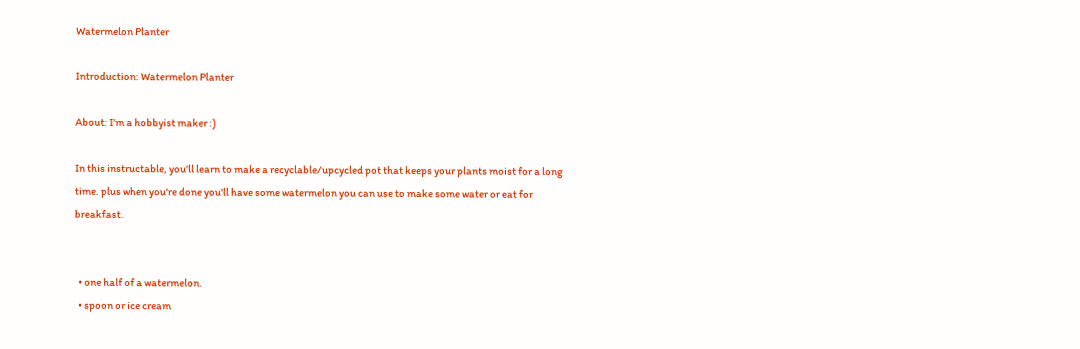Watermelon Planter

Introduction: Watermelon Planter

About: I'm a hobbyist maker :)

In this instructable, you'll learn to make a recyclable/upcycled pot that keeps your plants moist for a long time. plus when you're done you'll have some watermelon you can use to make some water or eat for breakfast.


  • one half of a watermelon.
  • spoon or ice cream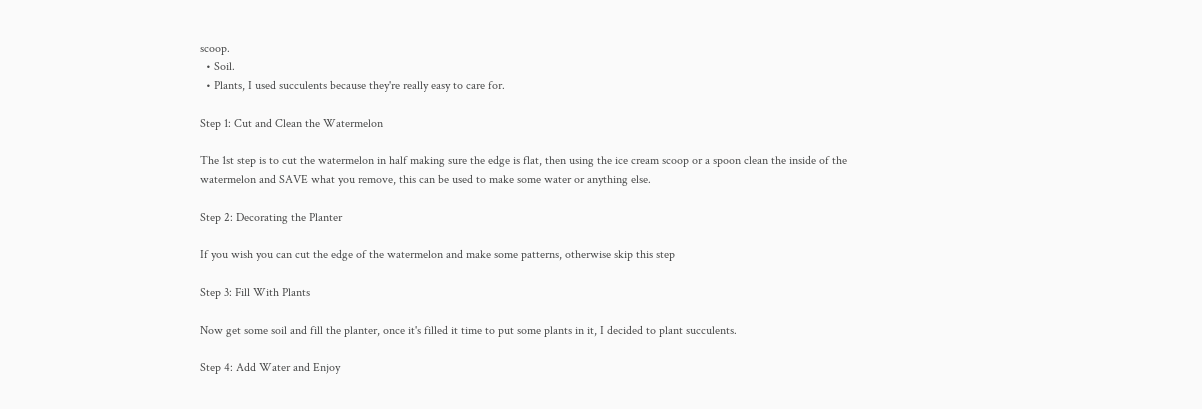scoop.
  • Soil.
  • Plants, I used succulents because they're really easy to care for.

Step 1: Cut and Clean the Watermelon

The 1st step is to cut the watermelon in half making sure the edge is flat, then using the ice cream scoop or a spoon clean the inside of the watermelon and SAVE what you remove, this can be used to make some water or anything else.

Step 2: Decorating the Planter

If you wish you can cut the edge of the watermelon and make some patterns, otherwise skip this step

Step 3: Fill With Plants

Now get some soil and fill the planter, once it's filled it time to put some plants in it, I decided to plant succulents.

Step 4: Add Water and Enjoy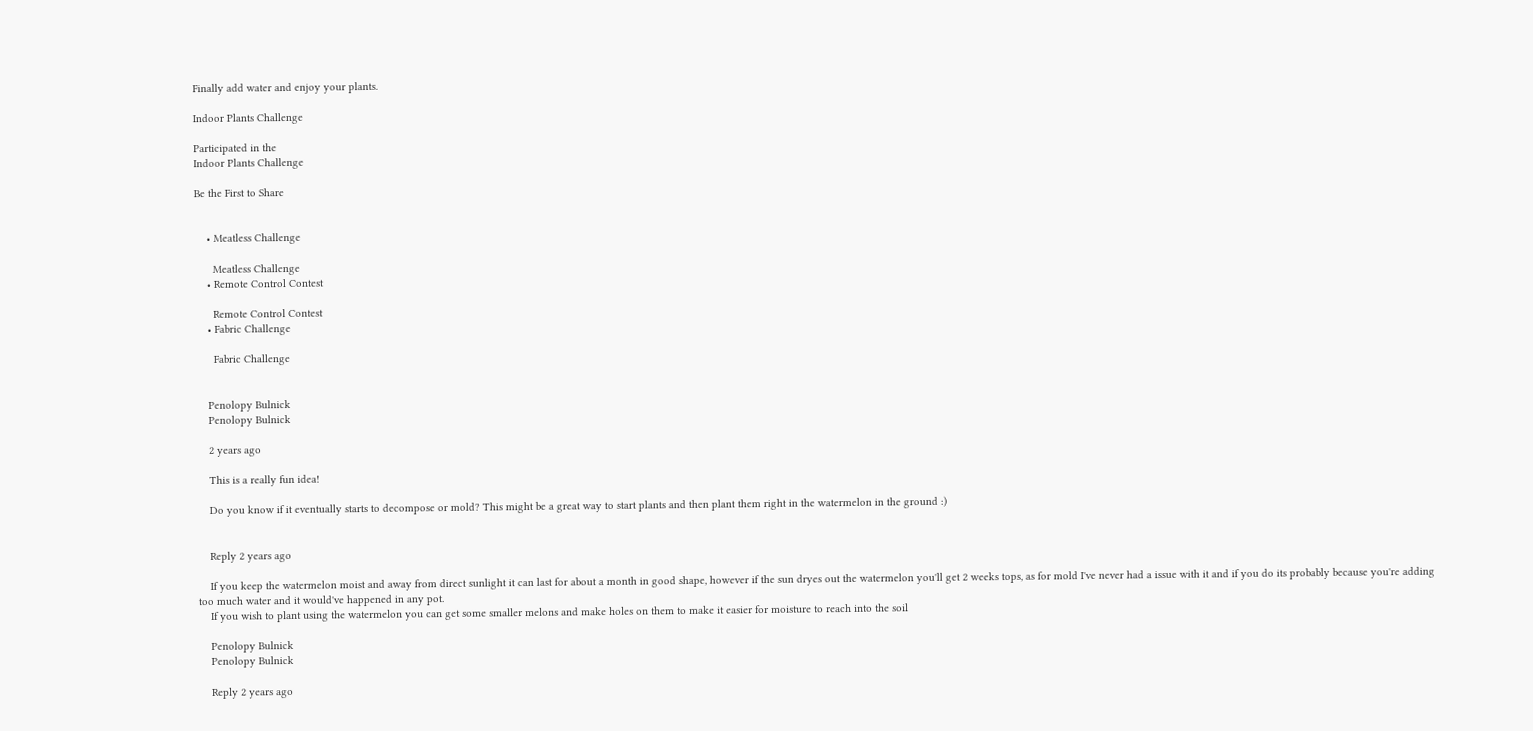Finally add water and enjoy your plants.

Indoor Plants Challenge

Participated in the
Indoor Plants Challenge

Be the First to Share


    • Meatless Challenge

      Meatless Challenge
    • Remote Control Contest

      Remote Control Contest
    • Fabric Challenge

      Fabric Challenge


    Penolopy Bulnick
    Penolopy Bulnick

    2 years ago

    This is a really fun idea!

    Do you know if it eventually starts to decompose or mold? This might be a great way to start plants and then plant them right in the watermelon in the ground :)


    Reply 2 years ago

    If you keep the watermelon moist and away from direct sunlight it can last for about a month in good shape, however if the sun dryes out the watermelon you'll get 2 weeks tops, as for mold I've never had a issue with it and if you do its probably because you're adding too much water and it would've happened in any pot.
    If you wish to plant using the watermelon you can get some smaller melons and make holes on them to make it easier for moisture to reach into the soil

    Penolopy Bulnick
    Penolopy Bulnick

    Reply 2 years ago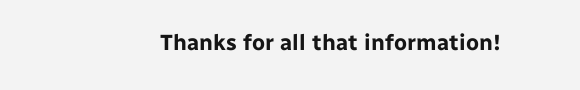Thanks for all that information!